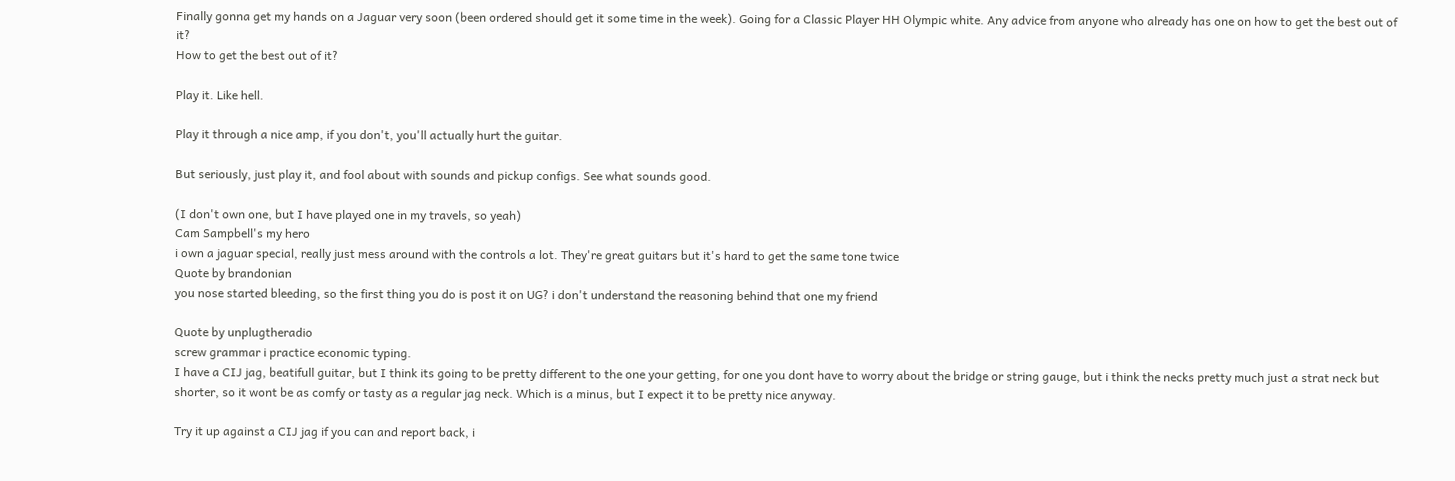Finally gonna get my hands on a Jaguar very soon (been ordered should get it some time in the week). Going for a Classic Player HH Olympic white. Any advice from anyone who already has one on how to get the best out of it?
How to get the best out of it?

Play it. Like hell.

Play it through a nice amp, if you don't, you'll actually hurt the guitar.

But seriously, just play it, and fool about with sounds and pickup configs. See what sounds good.

(I don't own one, but I have played one in my travels, so yeah)
Cam Sampbell's my hero
i own a jaguar special, really just mess around with the controls a lot. They're great guitars but it's hard to get the same tone twice
Quote by brandonian
you nose started bleeding, so the first thing you do is post it on UG? i don't understand the reasoning behind that one my friend

Quote by unplugtheradio
screw grammar i practice economic typing.
I have a CIJ jag, beatifull guitar, but I think its going to be pretty different to the one your getting, for one you dont have to worry about the bridge or string gauge, but i think the necks pretty much just a strat neck but shorter, so it wont be as comfy or tasty as a regular jag neck. Which is a minus, but I expect it to be pretty nice anyway.

Try it up against a CIJ jag if you can and report back, i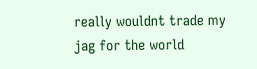really wouldnt trade my jag for the world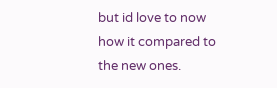but id love to now how it compared to the new ones.